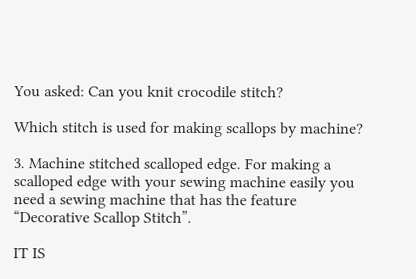You asked: Can you knit crocodile stitch?

Which stitch is used for making scallops by machine?

3. Machine stitched scalloped edge. For making a scalloped edge with your sewing machine easily you need a sewing machine that has the feature “Decorative Scallop Stitch”.

IT IS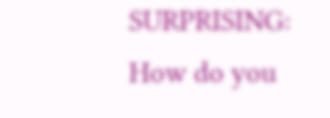SURPRISING:  How do you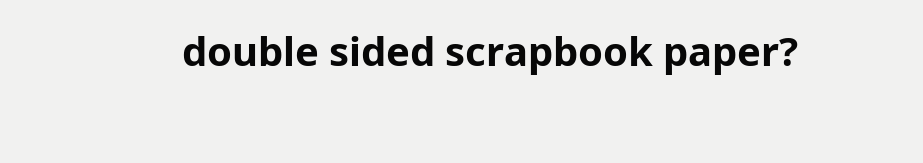double sided scrapbook paper?